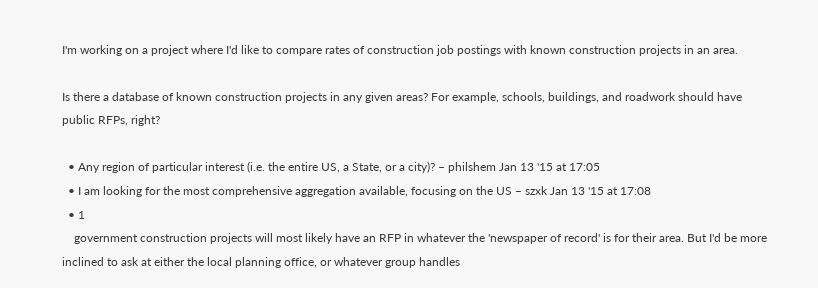I'm working on a project where I'd like to compare rates of construction job postings with known construction projects in an area.

Is there a database of known construction projects in any given areas? For example, schools, buildings, and roadwork should have public RFPs, right?

  • Any region of particular interest (i.e. the entire US, a State, or a city)? – philshem Jan 13 '15 at 17:05
  • I am looking for the most comprehensive aggregation available, focusing on the US – szxk Jan 13 '15 at 17:08
  • 1
    government construction projects will most likely have an RFP in whatever the 'newspaper of record' is for their area. But I'd be more inclined to ask at either the local planning office, or whatever group handles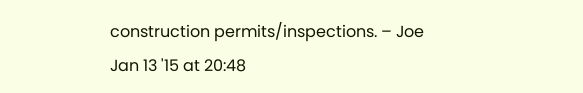construction permits/inspections. – Joe Jan 13 '15 at 20:48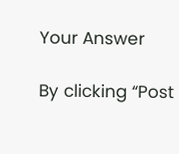Your Answer

By clicking “Post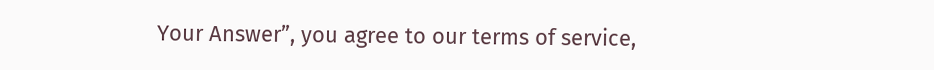Your Answer”, you agree to our terms of service,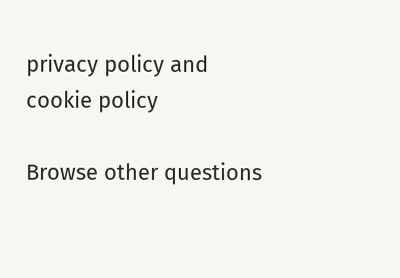privacy policy and cookie policy

Browse other questions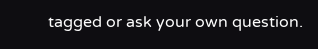tagged or ask your own question.